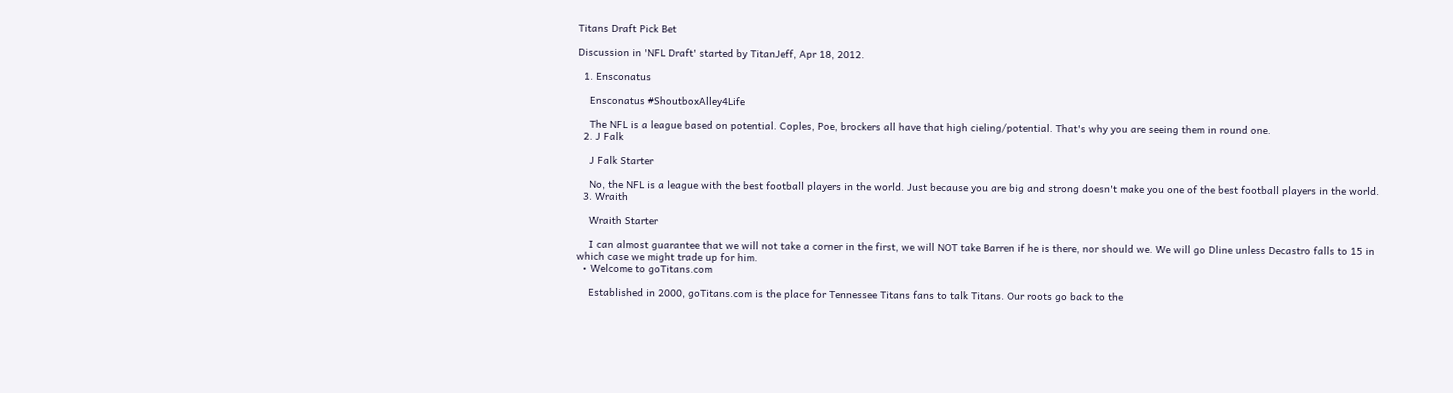Titans Draft Pick Bet

Discussion in 'NFL Draft' started by TitanJeff, Apr 18, 2012.

  1. Ensconatus

    Ensconatus #ShoutboxAlley4Life

    The NFL is a league based on potential. Coples, Poe, brockers all have that high cieling/potential. That's why you are seeing them in round one.
  2. J Falk

    J Falk Starter

    No, the NFL is a league with the best football players in the world. Just because you are big and strong doesn't make you one of the best football players in the world.
  3. Wraith

    Wraith Starter

    I can almost guarantee that we will not take a corner in the first, we will NOT take Barren if he is there, nor should we. We will go Dline unless Decastro falls to 15 in which case we might trade up for him.
  • Welcome to goTitans.com

    Established in 2000, goTitans.com is the place for Tennessee Titans fans to talk Titans. Our roots go back to the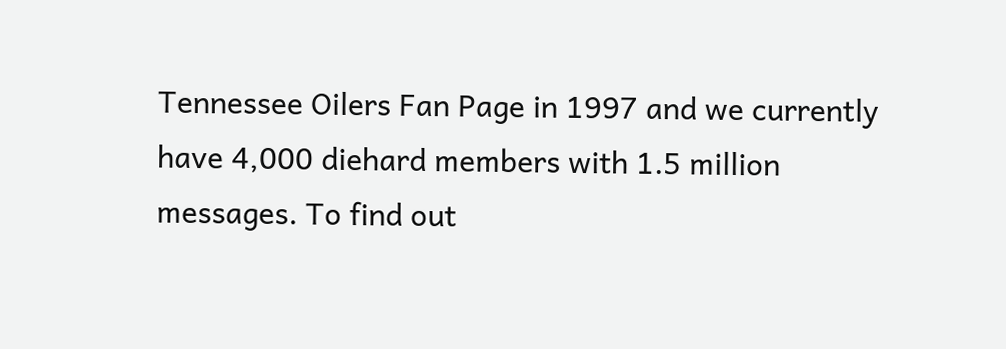Tennessee Oilers Fan Page in 1997 and we currently have 4,000 diehard members with 1.5 million messages. To find out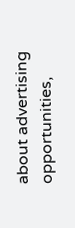about advertising opportunities,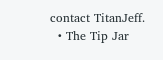contact TitanJeff.
  • The Tip Jar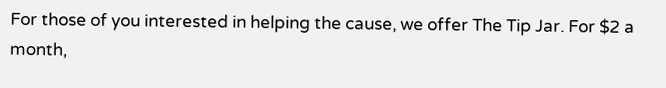For those of you interested in helping the cause, we offer The Tip Jar. For $2 a month,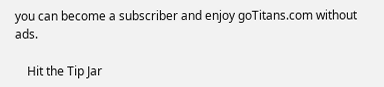you can become a subscriber and enjoy goTitans.com without ads.

    Hit the Tip Jar